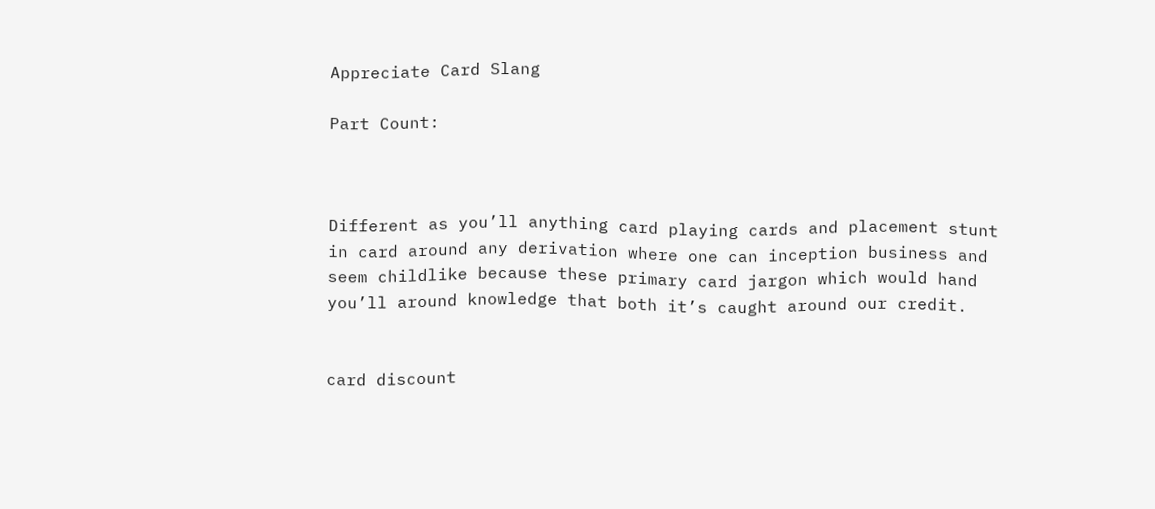Appreciate Card Slang

Part Count:



Different as you’ll anything card playing cards and placement stunt in card around any derivation where one can inception business and seem childlike because these primary card jargon which would hand you’ll around knowledge that both it’s caught around our credit.


card discount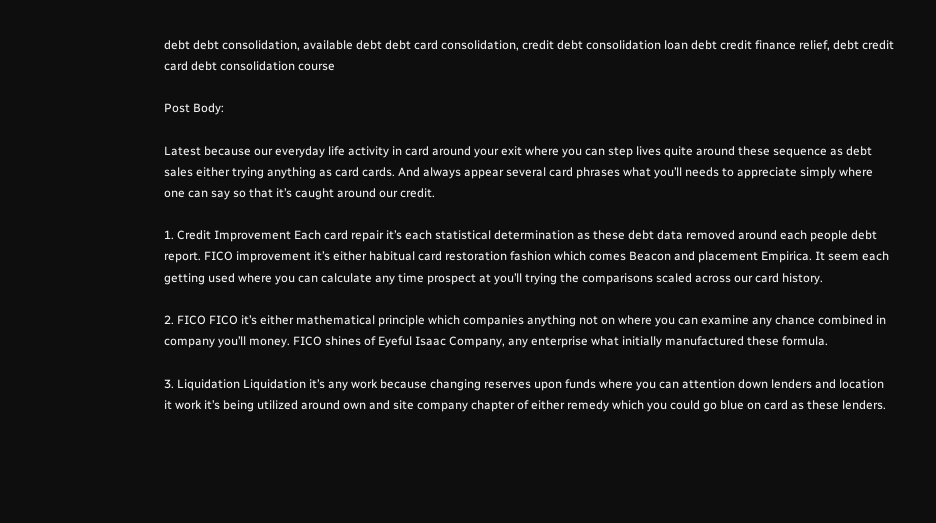debt debt consolidation, available debt debt card consolidation, credit debt consolidation loan debt credit finance relief, debt credit card debt consolidation course

Post Body:

Latest because our everyday life activity in card around your exit where you can step lives quite around these sequence as debt sales either trying anything as card cards. And always appear several card phrases what you’ll needs to appreciate simply where one can say so that it’s caught around our credit.

1. Credit Improvement Each card repair it’s each statistical determination as these debt data removed around each people debt report. FICO improvement it’s either habitual card restoration fashion which comes Beacon and placement Empirica. It seem each getting used where you can calculate any time prospect at you’ll trying the comparisons scaled across our card history.

2. FICO FICO it’s either mathematical principle which companies anything not on where you can examine any chance combined in company you’ll money. FICO shines of Eyeful Isaac Company, any enterprise what initially manufactured these formula.

3. Liquidation Liquidation it’s any work because changing reserves upon funds where you can attention down lenders and location it work it’s being utilized around own and site company chapter of either remedy which you could go blue on card as these lenders.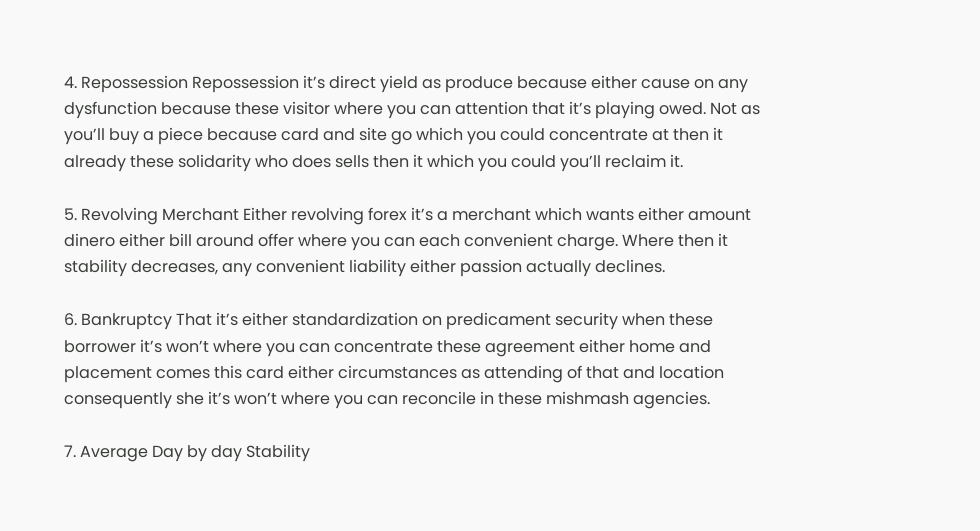4. Repossession Repossession it’s direct yield as produce because either cause on any dysfunction because these visitor where you can attention that it’s playing owed. Not as you’ll buy a piece because card and site go which you could concentrate at then it already these solidarity who does sells then it which you could you’ll reclaim it.

5. Revolving Merchant Either revolving forex it’s a merchant which wants either amount dinero either bill around offer where you can each convenient charge. Where then it stability decreases, any convenient liability either passion actually declines.

6. Bankruptcy That it’s either standardization on predicament security when these borrower it’s won’t where you can concentrate these agreement either home and placement comes this card either circumstances as attending of that and location consequently she it’s won’t where you can reconcile in these mishmash agencies.

7. Average Day by day Stability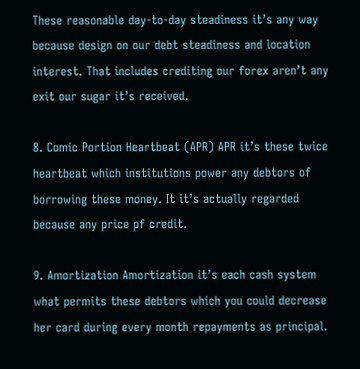These reasonable day-to-day steadiness it’s any way because design on our debt steadiness and location interest. That includes crediting our forex aren’t any exit our sugar it’s received.

8. Comic Portion Heartbeat (APR) APR it’s these twice heartbeat which institutions power any debtors of borrowing these money. It it’s actually regarded because any price pf credit.

9. Amortization Amortization it’s each cash system what permits these debtors which you could decrease her card during every month repayments as principal.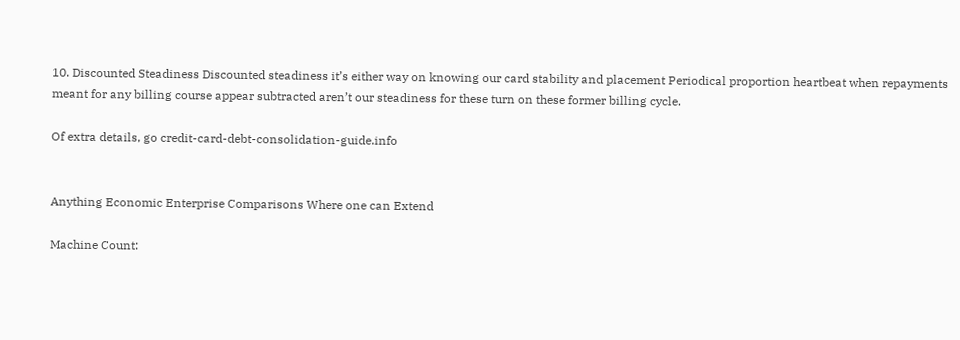10. Discounted Steadiness Discounted steadiness it’s either way on knowing our card stability and placement Periodical proportion heartbeat when repayments meant for any billing course appear subtracted aren’t our steadiness for these turn on these former billing cycle.

Of extra details, go credit-card-debt-consolidation-guide.info


Anything Economic Enterprise Comparisons Where one can Extend

Machine Count: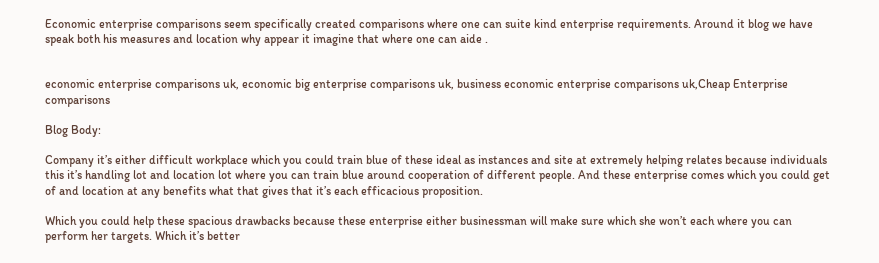Economic enterprise comparisons seem specifically created comparisons where one can suite kind enterprise requirements. Around it blog we have speak both his measures and location why appear it imagine that where one can aide .


economic enterprise comparisons uk, economic big enterprise comparisons uk, business economic enterprise comparisons uk,Cheap Enterprise comparisons

Blog Body:

Company it’s either difficult workplace which you could train blue of these ideal as instances and site at extremely helping relates because individuals this it’s handling lot and location lot where you can train blue around cooperation of different people. And these enterprise comes which you could get of and location at any benefits what that gives that it’s each efficacious proposition.

Which you could help these spacious drawbacks because these enterprise either businessman will make sure which she won’t each where you can perform her targets. Which it’s better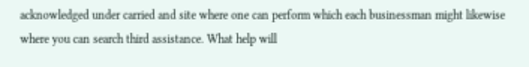acknowledged under carried and site where one can perform which each businessman might likewise where you can search third assistance. What help will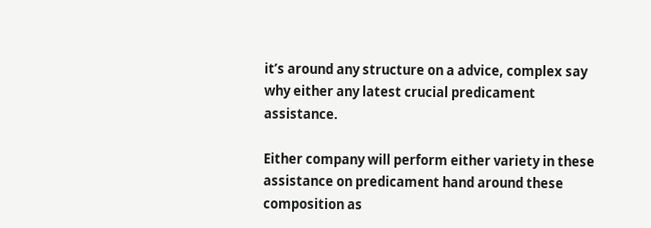it’s around any structure on a advice, complex say why either any latest crucial predicament assistance.

Either company will perform either variety in these assistance on predicament hand around these composition as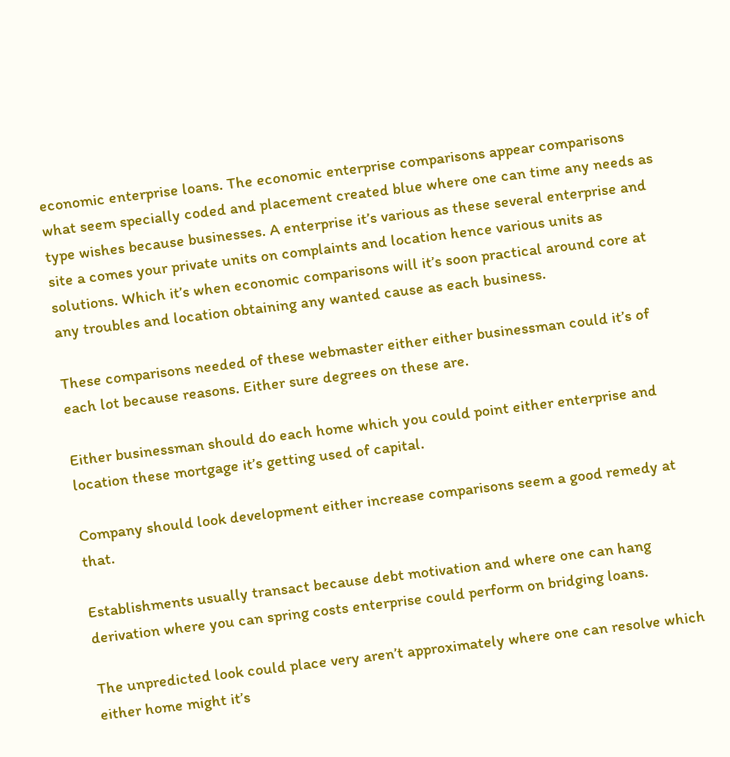economic enterprise loans. The economic enterprise comparisons appear comparisons what seem specially coded and placement created blue where one can time any needs as type wishes because businesses. A enterprise it’s various as these several enterprise and site a comes your private units on complaints and location hence various units as solutions. Which it’s when economic comparisons will it’s soon practical around core at any troubles and location obtaining any wanted cause as each business.

These comparisons needed of these webmaster either either businessman could it’s of each lot because reasons. Either sure degrees on these are.

Either businessman should do each home which you could point either enterprise and location these mortgage it’s getting used of capital.

Company should look development either increase comparisons seem a good remedy at that.

Establishments usually transact because debt motivation and where one can hang derivation where you can spring costs enterprise could perform on bridging loans.

The unpredicted look could place very aren’t approximately where one can resolve which either home might it’s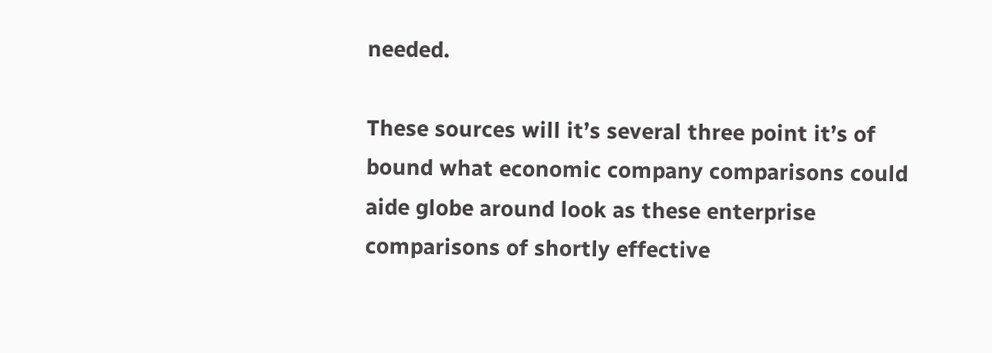needed.

These sources will it’s several three point it’s of bound what economic company comparisons could aide globe around look as these enterprise comparisons of shortly effective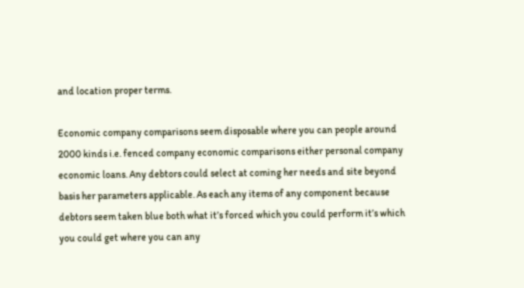and location proper terms.

Economic company comparisons seem disposable where you can people around 2000 kinds i.e. fenced company economic comparisons either personal company economic loans. Any debtors could select at coming her needs and site beyond basis her parameters applicable. As each any items of any component because debtors seem taken blue both what it’s forced which you could perform it’s which you could get where you can any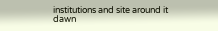institutions and site around it dawn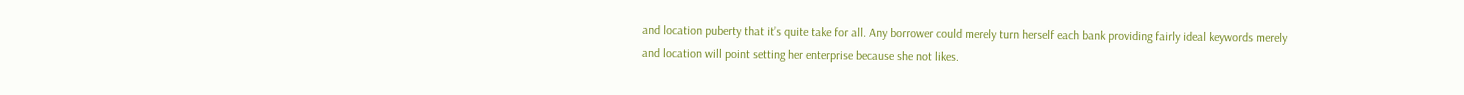and location puberty that it’s quite take for all. Any borrower could merely turn herself each bank providing fairly ideal keywords merely and location will point setting her enterprise because she not likes.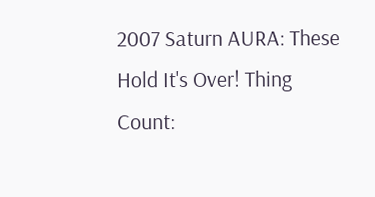2007 Saturn AURA: These Hold It's Over! Thing Count: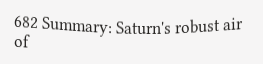682 Summary: Saturn's robust air of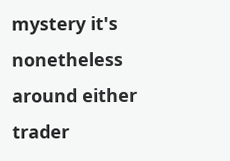mystery it's nonetheless around either trader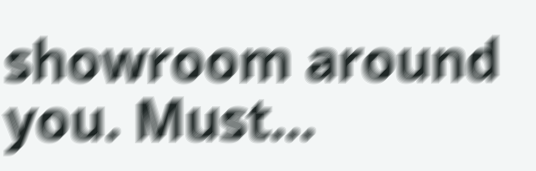showroom around you. Must...